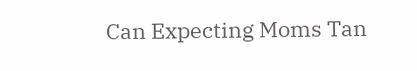Can Expecting Moms Tan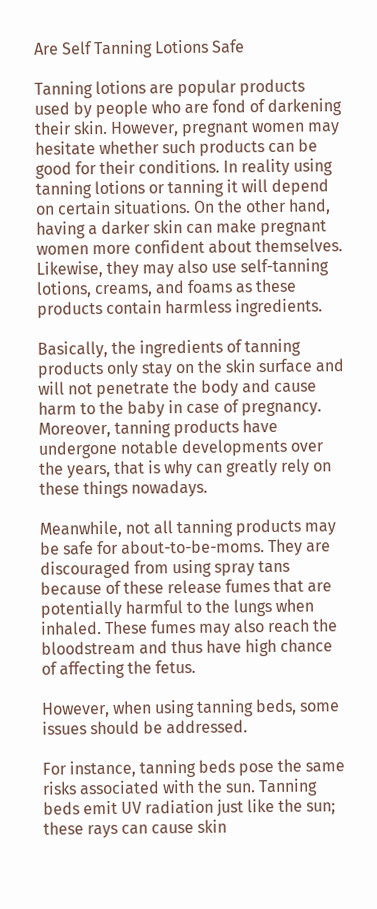Are Self Tanning Lotions Safe

Tanning lotions are popular products used by people who are fond of darkening their skin. However, pregnant women may hesitate whether such products can be good for their conditions. In reality using tanning lotions or tanning it will depend on certain situations. On the other hand, having a darker skin can make pregnant women more confident about themselves. Likewise, they may also use self-tanning lotions, creams, and foams as these products contain harmless ingredients.

Basically, the ingredients of tanning products only stay on the skin surface and will not penetrate the body and cause harm to the baby in case of pregnancy. Moreover, tanning products have undergone notable developments over the years, that is why can greatly rely on these things nowadays.

Meanwhile, not all tanning products may be safe for about-to-be-moms. They are discouraged from using spray tans because of these release fumes that are potentially harmful to the lungs when inhaled. These fumes may also reach the bloodstream and thus have high chance of affecting the fetus.

However, when using tanning beds, some issues should be addressed.

For instance, tanning beds pose the same risks associated with the sun. Tanning beds emit UV radiation just like the sun; these rays can cause skin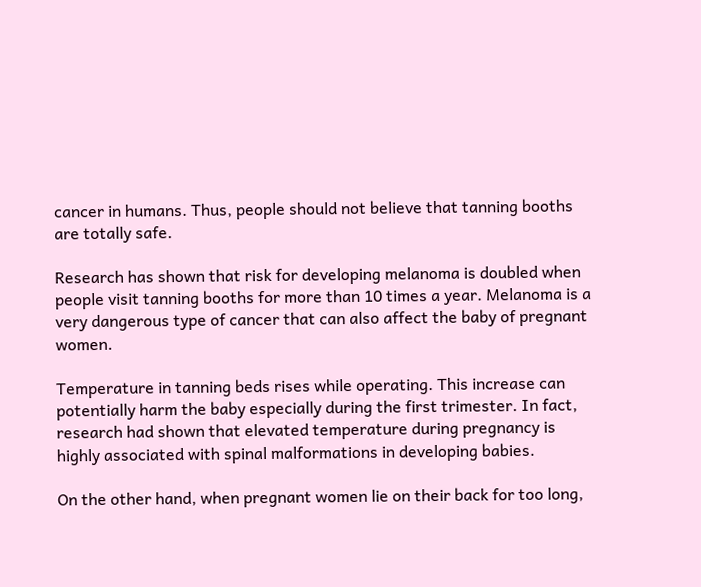cancer in humans. Thus, people should not believe that tanning booths are totally safe.

Research has shown that risk for developing melanoma is doubled when people visit tanning booths for more than 10 times a year. Melanoma is a very dangerous type of cancer that can also affect the baby of pregnant women.

Temperature in tanning beds rises while operating. This increase can potentially harm the baby especially during the first trimester. In fact, research had shown that elevated temperature during pregnancy is highly associated with spinal malformations in developing babies.

On the other hand, when pregnant women lie on their back for too long,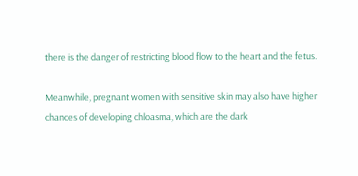there is the danger of restricting blood flow to the heart and the fetus.

Meanwhile, pregnant women with sensitive skin may also have higher chances of developing chloasma, which are the dark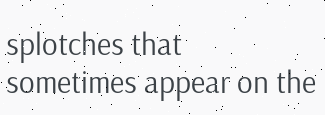splotches that sometimes appear on the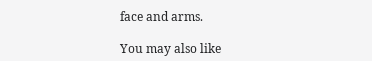face and arms.

You may also like